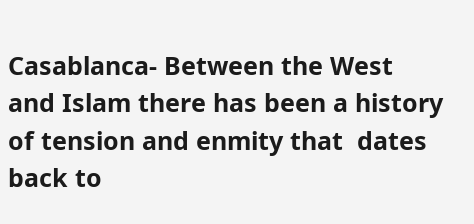Casablanca- Between the West and Islam there has been a history of tension and enmity that  dates back to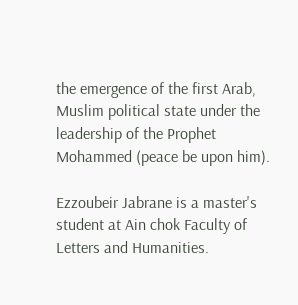the emergence of the first Arab, Muslim political state under the leadership of the Prophet Mohammed (peace be upon him).

Ezzoubeir Jabrane is a master's student at Ain chok Faculty of Letters and Humanities.